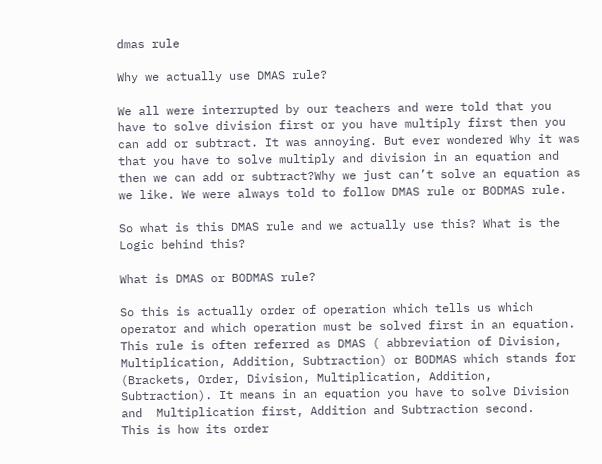dmas rule

Why we actually use DMAS rule?

We all were interrupted by our teachers and were told that you have to solve division first or you have multiply first then you can add or subtract. It was annoying. But ever wondered Why it was that you have to solve multiply and division in an equation and then we can add or subtract?Why we just can’t solve an equation as we like. We were always told to follow DMAS rule or BODMAS rule.

So what is this DMAS rule and we actually use this? What is the Logic behind this?

What is DMAS or BODMAS rule?

So this is actually order of operation which tells us which operator and which operation must be solved first in an equation. This rule is often referred as DMAS ( abbreviation of Division, Multiplication, Addition, Subtraction) or BODMAS which stands for (Brackets, Order, Division, Multiplication, Addition, Subtraction). It means in an equation you have to solve Division and  Multiplication first, Addition and Subtraction second.
This is how its order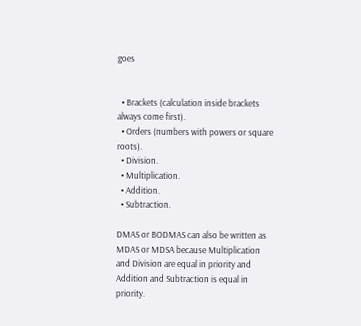goes


  • Brackets (calculation inside brackets always come first).
  • Orders (numbers with powers or square roots).
  • Division.
  • Multiplication.
  • Addition.
  • Subtraction.

DMAS or BODMAS can also be written as MDAS or MDSA because Multiplication and Division are equal in priority and Addition and Subtraction is equal in priority.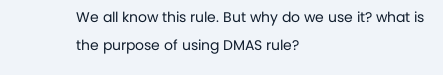We all know this rule. But why do we use it? what is the purpose of using DMAS rule?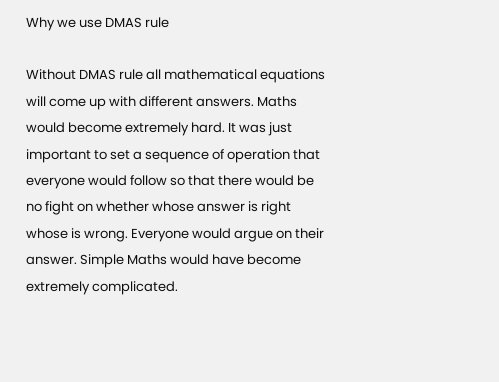Why we use DMAS rule

Without DMAS rule all mathematical equations will come up with different answers. Maths would become extremely hard. It was just important to set a sequence of operation that everyone would follow so that there would be no fight on whether whose answer is right whose is wrong. Everyone would argue on their answer. Simple Maths would have become extremely complicated.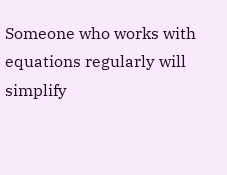Someone who works with equations regularly will simplify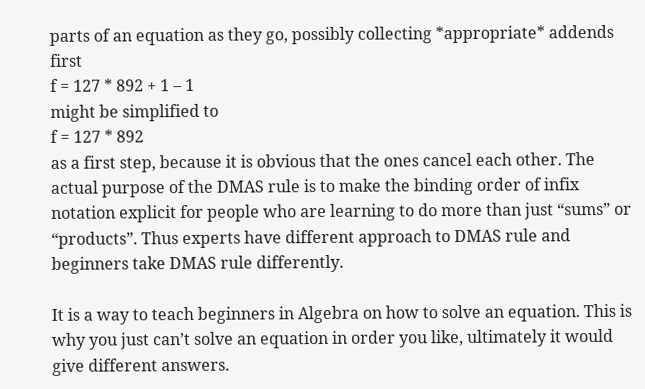parts of an equation as they go, possibly collecting *appropriate* addends first
f = 127 * 892 + 1 – 1
might be simplified to
f = 127 * 892
as a first step, because it is obvious that the ones cancel each other. The actual purpose of the DMAS rule is to make the binding order of infix notation explicit for people who are learning to do more than just “sums” or “products”. Thus experts have different approach to DMAS rule and beginners take DMAS rule differently.

It is a way to teach beginners in Algebra on how to solve an equation. This is why you just can’t solve an equation in order you like, ultimately it would give different answers.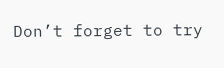Don’t forget to try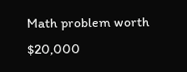Math problem worth $20,000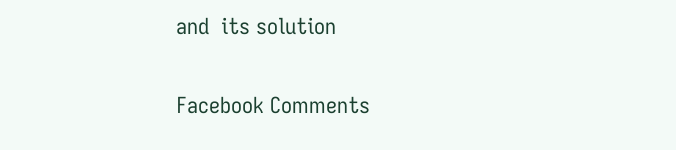and  its solution

Facebook Comments